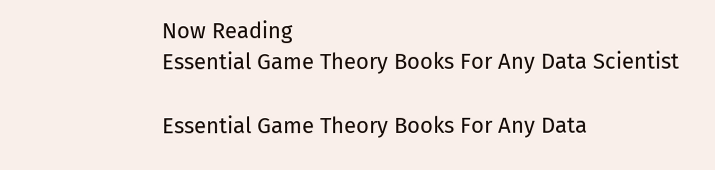Now Reading
Essential Game Theory Books For Any Data Scientist

Essential Game Theory Books For Any Data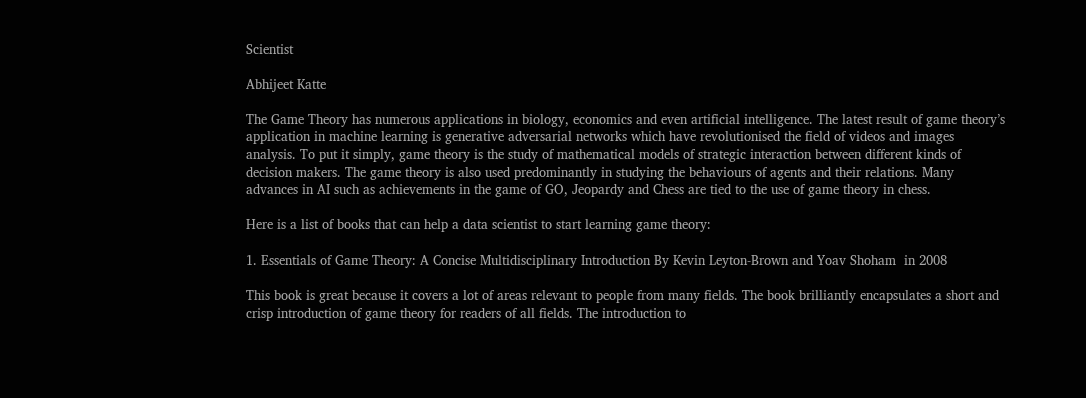Scientist

Abhijeet Katte

The Game Theory has numerous applications in biology, economics and even artificial intelligence. The latest result of game theory’s application in machine learning is generative adversarial networks which have revolutionised the field of videos and images analysis. To put it simply, game theory is the study of mathematical models of strategic interaction between different kinds of decision makers. The game theory is also used predominantly in studying the behaviours of agents and their relations. Many advances in AI such as achievements in the game of GO, Jeopardy and Chess are tied to the use of game theory in chess.

Here is a list of books that can help a data scientist to start learning game theory:

1. Essentials of Game Theory: A Concise Multidisciplinary Introduction By Kevin Leyton-Brown and Yoav Shoham  in 2008

This book is great because it covers a lot of areas relevant to people from many fields. The book brilliantly encapsulates a short and crisp introduction of game theory for readers of all fields. The introduction to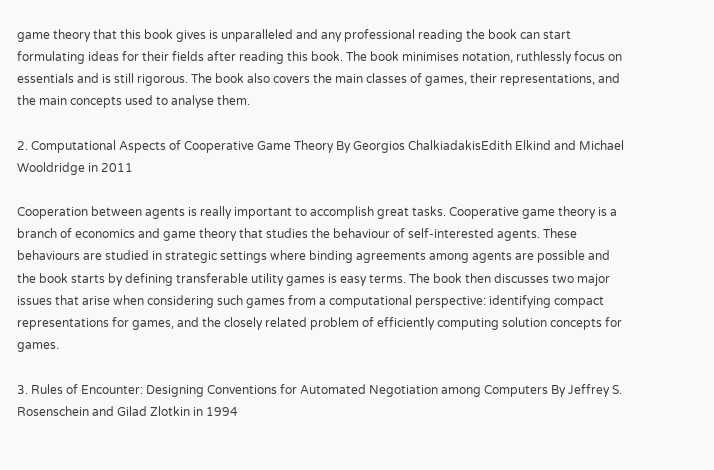game theory that this book gives is unparalleled and any professional reading the book can start formulating ideas for their fields after reading this book. The book minimises notation, ruthlessly focus on essentials and is still rigorous. The book also covers the main classes of games, their representations, and the main concepts used to analyse them.

2. Computational Aspects of Cooperative Game Theory By Georgios ChalkiadakisEdith Elkind and Michael Wooldridge in 2011

Cooperation between agents is really important to accomplish great tasks. Cooperative game theory is a branch of economics and game theory that studies the behaviour of self-interested agents. These behaviours are studied in strategic settings where binding agreements among agents are possible and the book starts by defining transferable utility games is easy terms. The book then discusses two major issues that arise when considering such games from a computational perspective: identifying compact representations for games, and the closely related problem of efficiently computing solution concepts for games.

3. Rules of Encounter: Designing Conventions for Automated Negotiation among Computers By Jeffrey S. Rosenschein and Gilad Zlotkin in 1994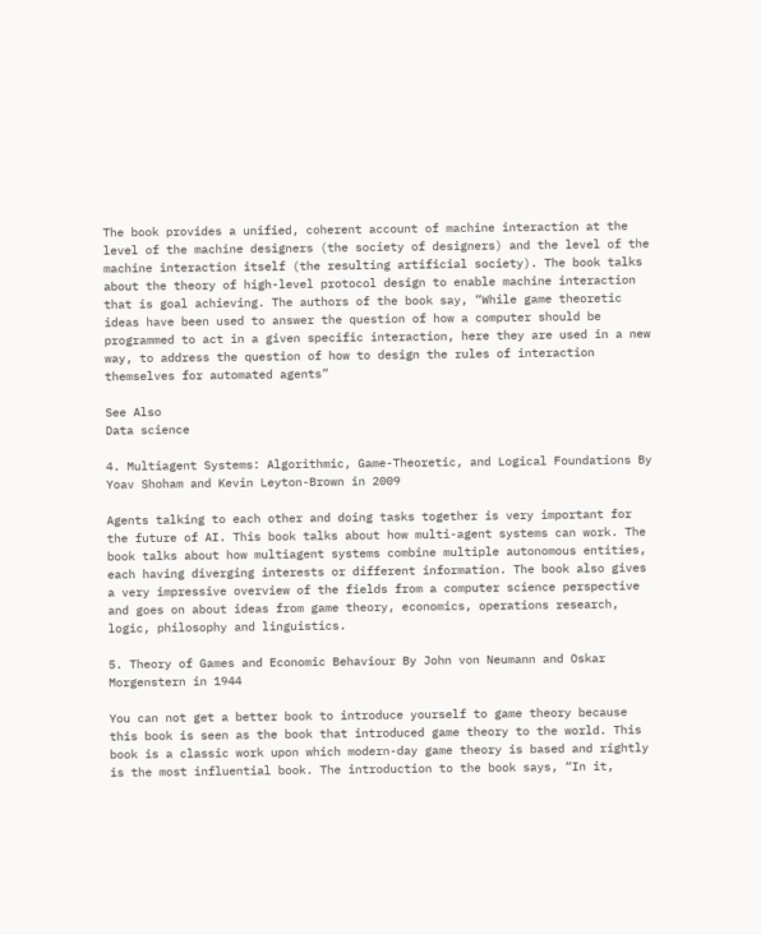The book provides a unified, coherent account of machine interaction at the level of the machine designers (the society of designers) and the level of the machine interaction itself (the resulting artificial society). The book talks about the theory of high-level protocol design to enable machine interaction that is goal achieving. The authors of the book say, “While game theoretic ideas have been used to answer the question of how a computer should be programmed to act in a given specific interaction, here they are used in a new way, to address the question of how to design the rules of interaction themselves for automated agents”

See Also
Data science

4. Multiagent Systems: Algorithmic, Game-Theoretic, and Logical Foundations By Yoav Shoham and Kevin Leyton-Brown in 2009

Agents talking to each other and doing tasks together is very important for the future of AI. This book talks about how multi-agent systems can work. The book talks about how multiagent systems combine multiple autonomous entities, each having diverging interests or different information. The book also gives a very impressive overview of the fields from a computer science perspective and goes on about ideas from game theory, economics, operations research, logic, philosophy and linguistics.

5. Theory of Games and Economic Behaviour By John von Neumann and Oskar Morgenstern in 1944

You can not get a better book to introduce yourself to game theory because this book is seen as the book that introduced game theory to the world. This book is a classic work upon which modern-day game theory is based and rightly is the most influential book. The introduction to the book says, “In it,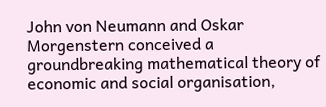John von Neumann and Oskar Morgenstern conceived a groundbreaking mathematical theory of economic and social organisation,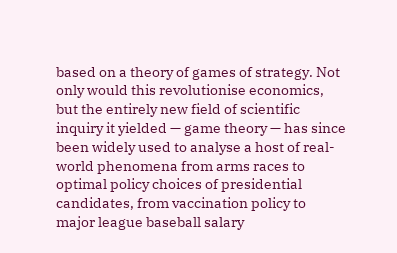based on a theory of games of strategy. Not only would this revolutionise economics, but the entirely new field of scientific inquiry it yielded — game theory — has since been widely used to analyse a host of real-world phenomena from arms races to optimal policy choices of presidential candidates, from vaccination policy to major league baseball salary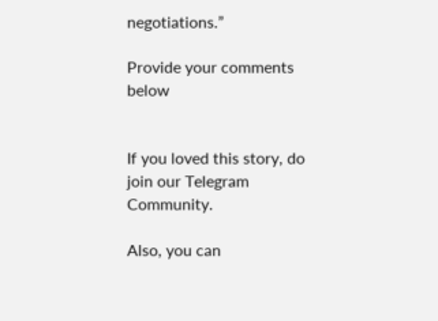negotiations.”

Provide your comments below


If you loved this story, do join our Telegram Community.

Also, you can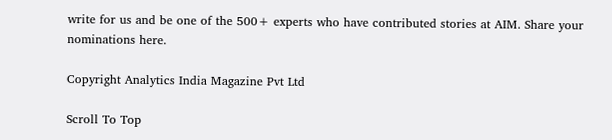write for us and be one of the 500+ experts who have contributed stories at AIM. Share your nominations here.

Copyright Analytics India Magazine Pvt Ltd

Scroll To Top